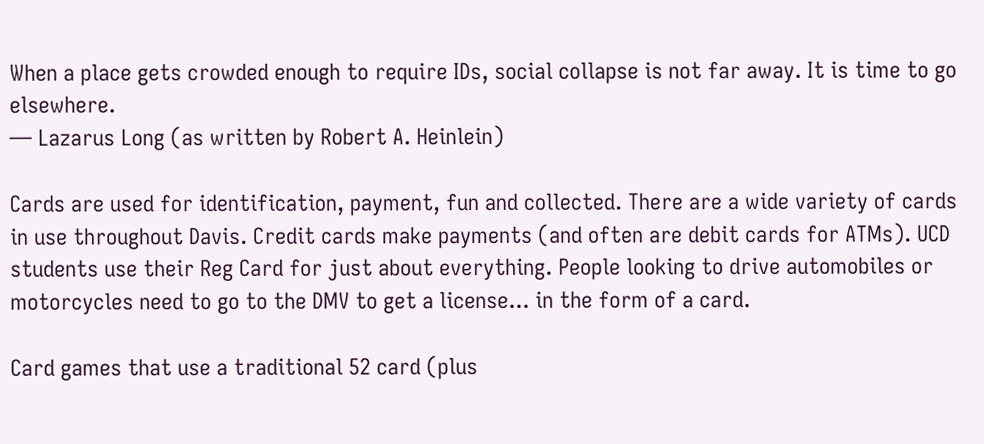When a place gets crowded enough to require IDs, social collapse is not far away. It is time to go elsewhere.
— Lazarus Long (as written by Robert A. Heinlein)

Cards are used for identification, payment, fun and collected. There are a wide variety of cards in use throughout Davis. Credit cards make payments (and often are debit cards for ATMs). UCD students use their Reg Card for just about everything. People looking to drive automobiles or motorcycles need to go to the DMV to get a license... in the form of a card.

Card games that use a traditional 52 card (plus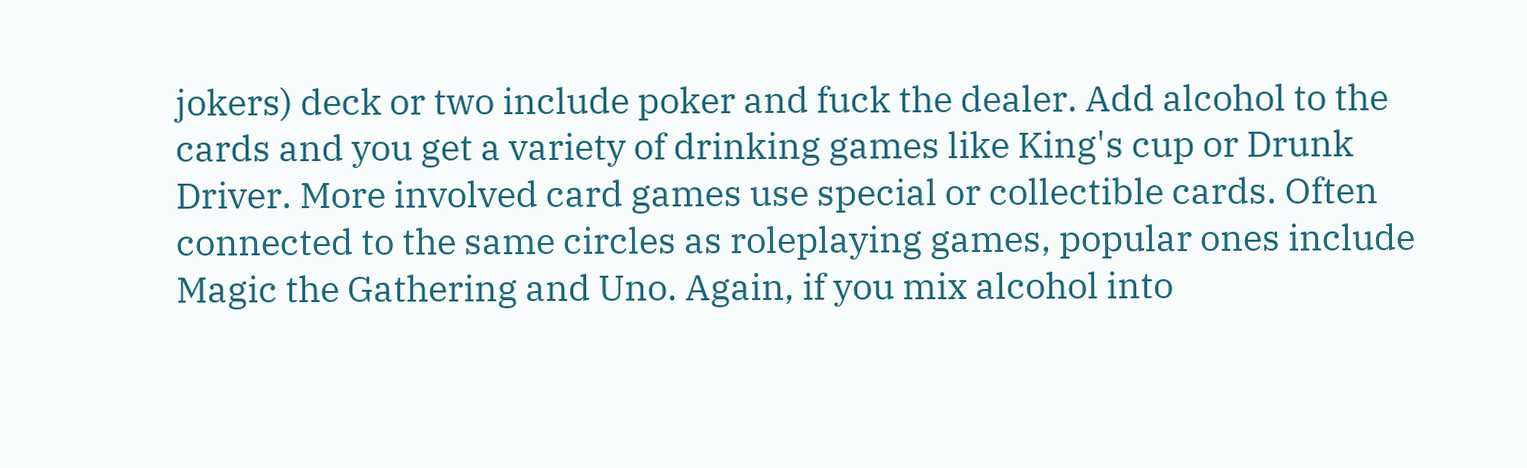jokers) deck or two include poker and fuck the dealer. Add alcohol to the cards and you get a variety of drinking games like King's cup or Drunk Driver. More involved card games use special or collectible cards. Often connected to the same circles as roleplaying games, popular ones include Magic the Gathering and Uno. Again, if you mix alcohol into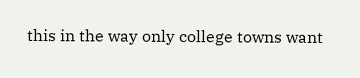this in the way only college towns want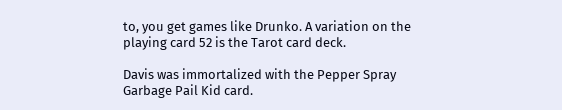to, you get games like Drunko. A variation on the playing card 52 is the Tarot card deck.

Davis was immortalized with the Pepper Spray Garbage Pail Kid card.